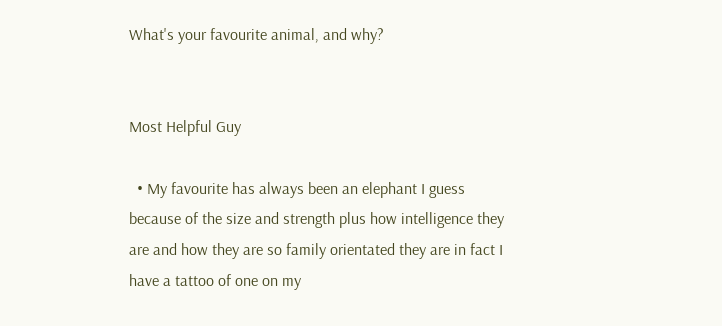What's your favourite animal, and why?


Most Helpful Guy

  • My favourite has always been an elephant I guess because of the size and strength plus how intelligence they are and how they are so family orientated they are in fact I have a tattoo of one on my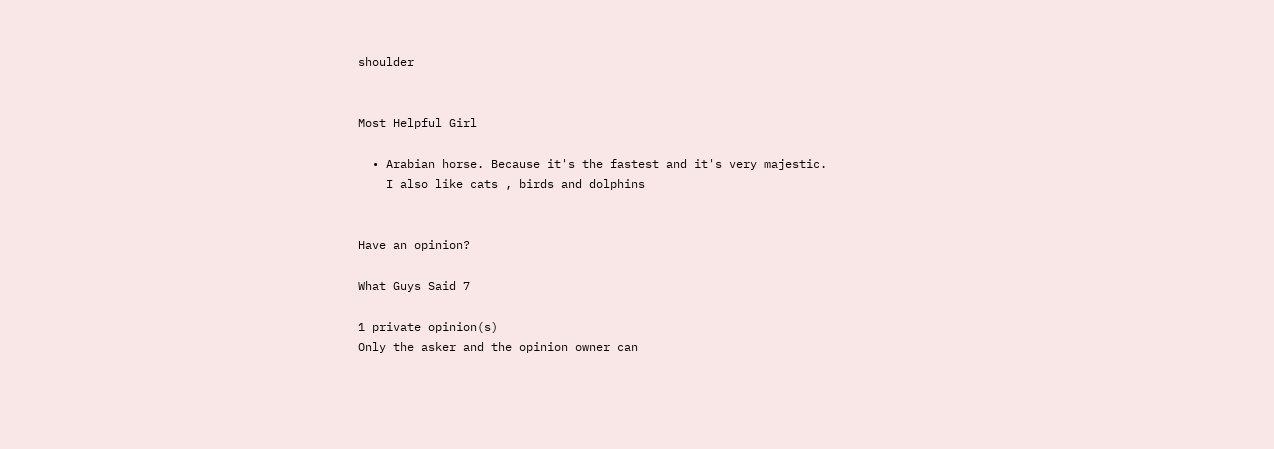shoulder


Most Helpful Girl

  • Arabian horse. Because it's the fastest and it's very majestic.
    I also like cats , birds and dolphins


Have an opinion?

What Guys Said 7

1 private opinion(s)
Only the asker and the opinion owner can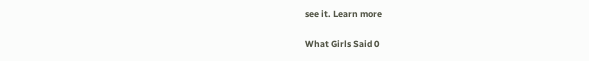see it. Learn more

What Girls Said 0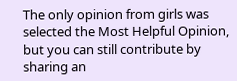The only opinion from girls was selected the Most Helpful Opinion, but you can still contribute by sharing an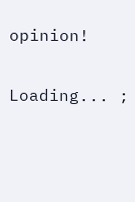opinion!

Loading... ;